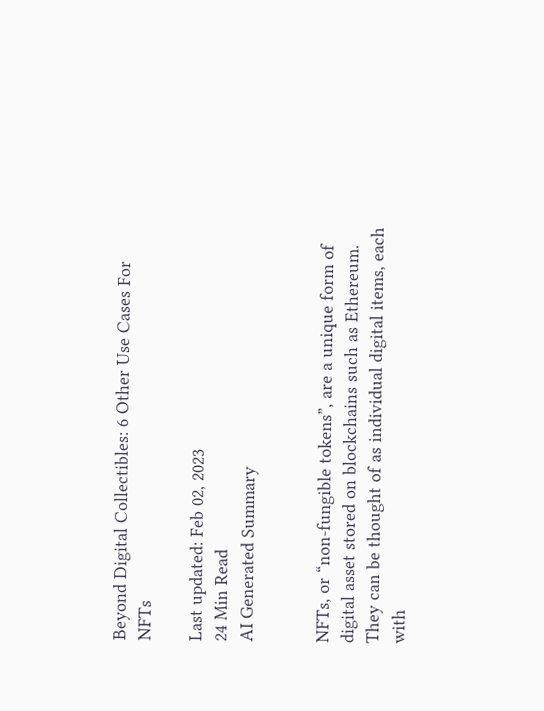Beyond Digital Collectibles: 6 Other Use Cases For NFTs

Last updated: Feb 02, 2023
24 Min Read
AI Generated Summary


NFTs, or “non-fungible tokens”, are a unique form of digital asset stored on blockchains such as Ethereum. They can be thought of as individual digital items, each with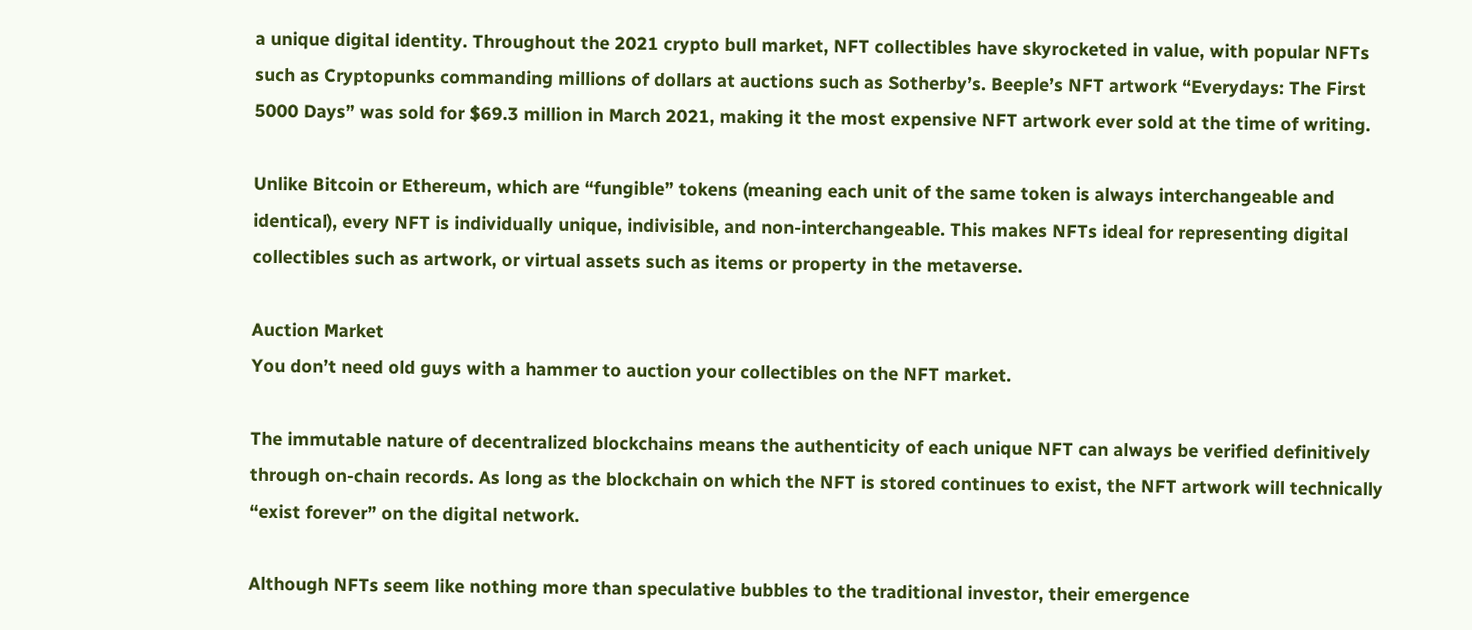a unique digital identity. Throughout the 2021 crypto bull market, NFT collectibles have skyrocketed in value, with popular NFTs such as Cryptopunks commanding millions of dollars at auctions such as Sotherby’s. Beeple’s NFT artwork “Everydays: The First 5000 Days” was sold for $69.3 million in March 2021, making it the most expensive NFT artwork ever sold at the time of writing.

Unlike Bitcoin or Ethereum, which are “fungible” tokens (meaning each unit of the same token is always interchangeable and identical), every NFT is individually unique, indivisible, and non-interchangeable. This makes NFTs ideal for representing digital collectibles such as artwork, or virtual assets such as items or property in the metaverse.

Auction Market
You don’t need old guys with a hammer to auction your collectibles on the NFT market.

The immutable nature of decentralized blockchains means the authenticity of each unique NFT can always be verified definitively through on-chain records. As long as the blockchain on which the NFT is stored continues to exist, the NFT artwork will technically “exist forever” on the digital network.

Although NFTs seem like nothing more than speculative bubbles to the traditional investor, their emergence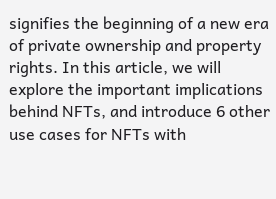signifies the beginning of a new era of private ownership and property rights. In this article, we will explore the important implications behind NFTs, and introduce 6 other use cases for NFTs with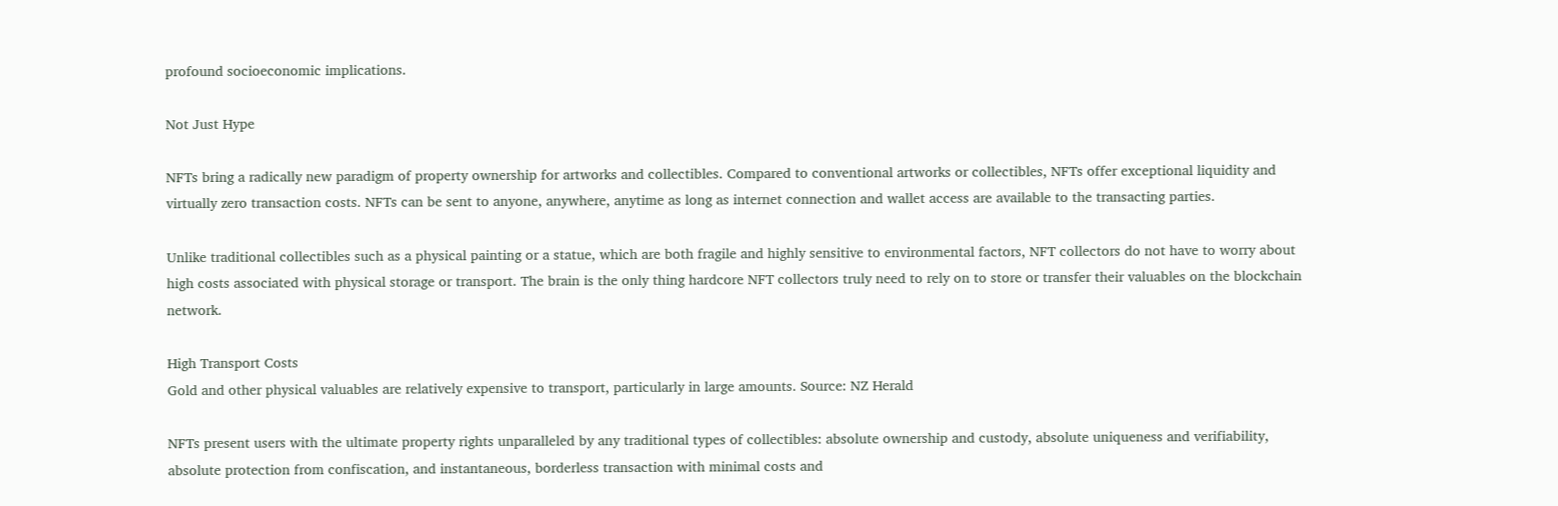profound socioeconomic implications.

Not Just Hype

NFTs bring a radically new paradigm of property ownership for artworks and collectibles. Compared to conventional artworks or collectibles, NFTs offer exceptional liquidity and virtually zero transaction costs. NFTs can be sent to anyone, anywhere, anytime as long as internet connection and wallet access are available to the transacting parties.

Unlike traditional collectibles such as a physical painting or a statue, which are both fragile and highly sensitive to environmental factors, NFT collectors do not have to worry about high costs associated with physical storage or transport. The brain is the only thing hardcore NFT collectors truly need to rely on to store or transfer their valuables on the blockchain network.

High Transport Costs
Gold and other physical valuables are relatively expensive to transport, particularly in large amounts. Source: NZ Herald

NFTs present users with the ultimate property rights unparalleled by any traditional types of collectibles: absolute ownership and custody, absolute uniqueness and verifiability, absolute protection from confiscation, and instantaneous, borderless transaction with minimal costs and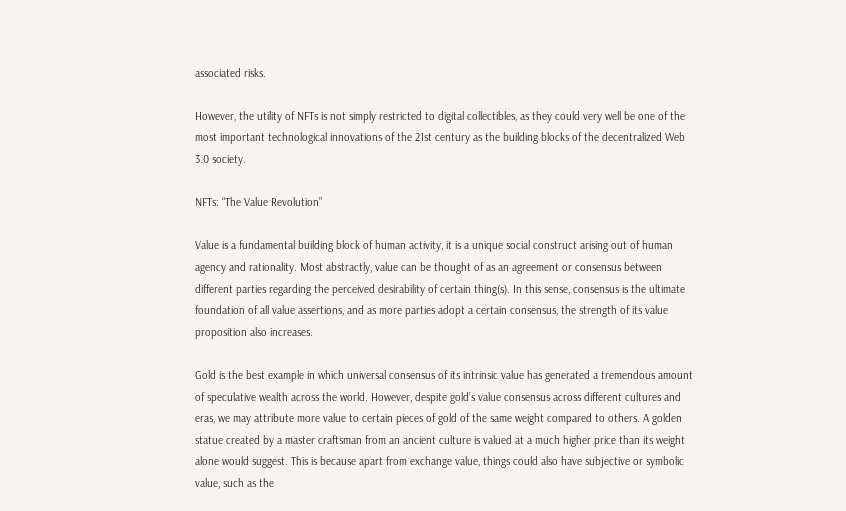associated risks.

However, the utility of NFTs is not simply restricted to digital collectibles, as they could very well be one of the most important technological innovations of the 21st century as the building blocks of the decentralized Web 3.0 society.

NFTs: “The Value Revolution”

Value is a fundamental building block of human activity, it is a unique social construct arising out of human agency and rationality. Most abstractly, value can be thought of as an agreement or consensus between different parties regarding the perceived desirability of certain thing(s). In this sense, consensus is the ultimate foundation of all value assertions, and as more parties adopt a certain consensus, the strength of its value proposition also increases.

Gold is the best example in which universal consensus of its intrinsic value has generated a tremendous amount of speculative wealth across the world. However, despite gold’s value consensus across different cultures and eras, we may attribute more value to certain pieces of gold of the same weight compared to others. A golden statue created by a master craftsman from an ancient culture is valued at a much higher price than its weight alone would suggest. This is because apart from exchange value, things could also have subjective or symbolic value, such as the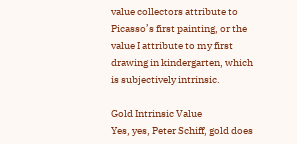value collectors attribute to Picasso’s first painting, or the value I attribute to my first drawing in kindergarten, which is subjectively intrinsic.

Gold Intrinsic Value
Yes, yes, Peter Schiff, gold does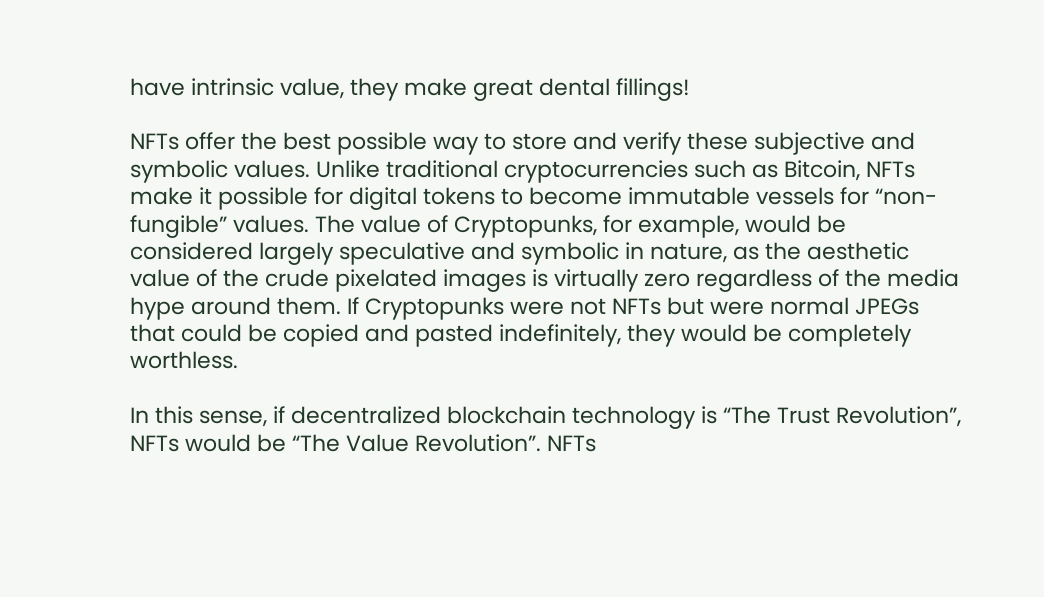have intrinsic value, they make great dental fillings!

NFTs offer the best possible way to store and verify these subjective and symbolic values. Unlike traditional cryptocurrencies such as Bitcoin, NFTs make it possible for digital tokens to become immutable vessels for “non-fungible” values. The value of Cryptopunks, for example, would be considered largely speculative and symbolic in nature, as the aesthetic value of the crude pixelated images is virtually zero regardless of the media hype around them. If Cryptopunks were not NFTs but were normal JPEGs that could be copied and pasted indefinitely, they would be completely worthless.

In this sense, if decentralized blockchain technology is “The Trust Revolution”, NFTs would be “The Value Revolution”. NFTs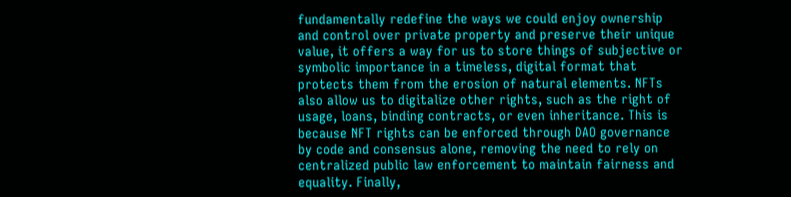fundamentally redefine the ways we could enjoy ownership and control over private property and preserve their unique value, it offers a way for us to store things of subjective or symbolic importance in a timeless, digital format that protects them from the erosion of natural elements. NFTs also allow us to digitalize other rights, such as the right of usage, loans, binding contracts, or even inheritance. This is because NFT rights can be enforced through DAO governance by code and consensus alone, removing the need to rely on centralized public law enforcement to maintain fairness and equality. Finally,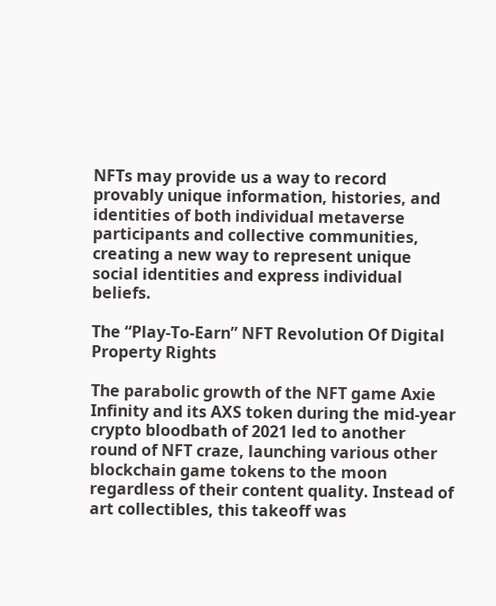NFTs may provide us a way to record provably unique information, histories, and identities of both individual metaverse participants and collective communities, creating a new way to represent unique social identities and express individual beliefs.

The “Play-To-Earn” NFT Revolution Of Digital Property Rights

The parabolic growth of the NFT game Axie Infinity and its AXS token during the mid-year crypto bloodbath of 2021 led to another round of NFT craze, launching various other blockchain game tokens to the moon regardless of their content quality. Instead of art collectibles, this takeoff was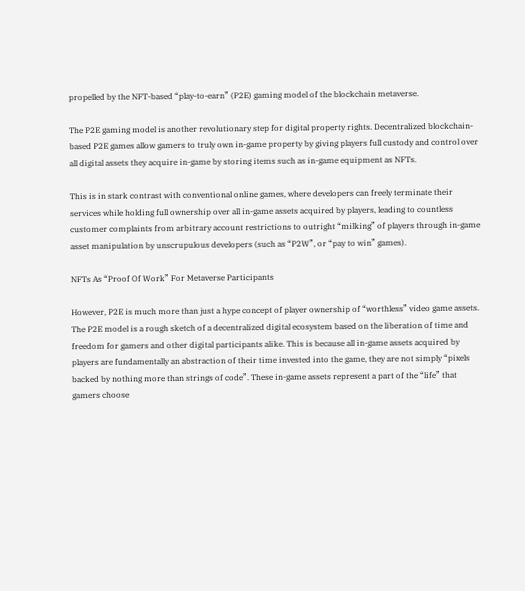propelled by the NFT-based “play-to-earn” (P2E) gaming model of the blockchain metaverse.

The P2E gaming model is another revolutionary step for digital property rights. Decentralized blockchain-based P2E games allow gamers to truly own in-game property by giving players full custody and control over all digital assets they acquire in-game by storing items such as in-game equipment as NFTs.

This is in stark contrast with conventional online games, where developers can freely terminate their services while holding full ownership over all in-game assets acquired by players, leading to countless customer complaints from arbitrary account restrictions to outright “milking” of players through in-game asset manipulation by unscrupulous developers (such as “P2W”, or “pay to win” games).

NFTs As “Proof Of Work” For Metaverse Participants

However, P2E is much more than just a hype concept of player ownership of “worthless” video game assets. The P2E model is a rough sketch of a decentralized digital ecosystem based on the liberation of time and freedom for gamers and other digital participants alike. This is because all in-game assets acquired by players are fundamentally an abstraction of their time invested into the game, they are not simply “pixels backed by nothing more than strings of code”. These in-game assets represent a part of the “life” that gamers choose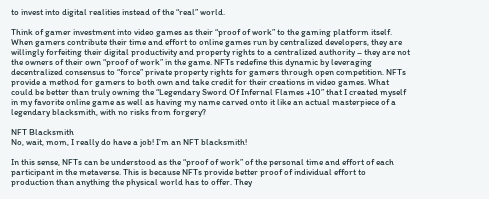to invest into digital realities instead of the “real” world.

Think of gamer investment into video games as their “proof of work” to the gaming platform itself. When gamers contribute their time and effort to online games run by centralized developers, they are willingly forfeiting their digital productivity and property rights to a centralized authority – they are not the owners of their own “proof of work” in the game. NFTs redefine this dynamic by leveraging decentralized consensus to “force” private property rights for gamers through open competition. NFTs provide a method for gamers to both own and take credit for their creations in video games. What could be better than truly owning the “Legendary Sword Of Infernal Flames +10” that I created myself in my favorite online game as well as having my name carved onto it like an actual masterpiece of a legendary blacksmith, with no risks from forgery?

NFT Blacksmith
No, wait, mom, I really do have a job! I’m an NFT blacksmith!

In this sense, NFTs can be understood as the “proof of work” of the personal time and effort of each participant in the metaverse. This is because NFTs provide better proof of individual effort to production than anything the physical world has to offer. They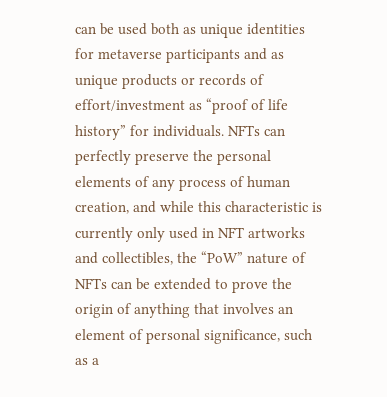can be used both as unique identities for metaverse participants and as unique products or records of effort/investment as “proof of life history” for individuals. NFTs can perfectly preserve the personal elements of any process of human creation, and while this characteristic is currently only used in NFT artworks and collectibles, the “PoW” nature of NFTs can be extended to prove the origin of anything that involves an element of personal significance, such as a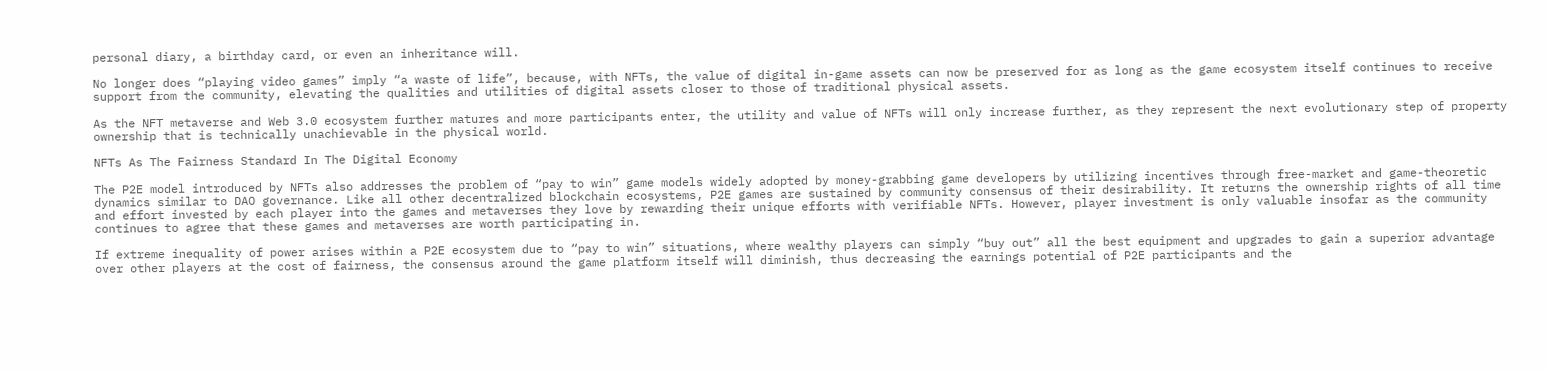personal diary, a birthday card, or even an inheritance will.

No longer does “playing video games” imply “a waste of life”, because, with NFTs, the value of digital in-game assets can now be preserved for as long as the game ecosystem itself continues to receive support from the community, elevating the qualities and utilities of digital assets closer to those of traditional physical assets.

As the NFT metaverse and Web 3.0 ecosystem further matures and more participants enter, the utility and value of NFTs will only increase further, as they represent the next evolutionary step of property ownership that is technically unachievable in the physical world.

NFTs As The Fairness Standard In The Digital Economy

The P2E model introduced by NFTs also addresses the problem of “pay to win” game models widely adopted by money-grabbing game developers by utilizing incentives through free-market and game-theoretic dynamics similar to DAO governance. Like all other decentralized blockchain ecosystems, P2E games are sustained by community consensus of their desirability. It returns the ownership rights of all time and effort invested by each player into the games and metaverses they love by rewarding their unique efforts with verifiable NFTs. However, player investment is only valuable insofar as the community continues to agree that these games and metaverses are worth participating in.

If extreme inequality of power arises within a P2E ecosystem due to “pay to win” situations, where wealthy players can simply “buy out” all the best equipment and upgrades to gain a superior advantage over other players at the cost of fairness, the consensus around the game platform itself will diminish, thus decreasing the earnings potential of P2E participants and the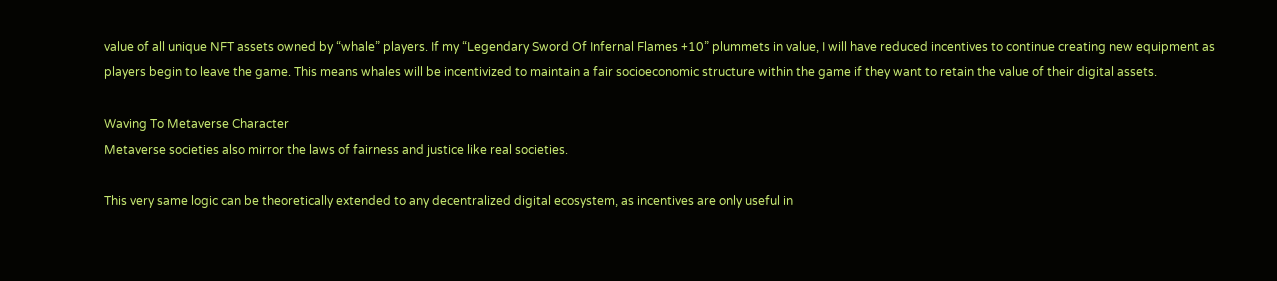value of all unique NFT assets owned by “whale” players. If my “Legendary Sword Of Infernal Flames +10” plummets in value, I will have reduced incentives to continue creating new equipment as players begin to leave the game. This means whales will be incentivized to maintain a fair socioeconomic structure within the game if they want to retain the value of their digital assets.

Waving To Metaverse Character
Metaverse societies also mirror the laws of fairness and justice like real societies.

This very same logic can be theoretically extended to any decentralized digital ecosystem, as incentives are only useful in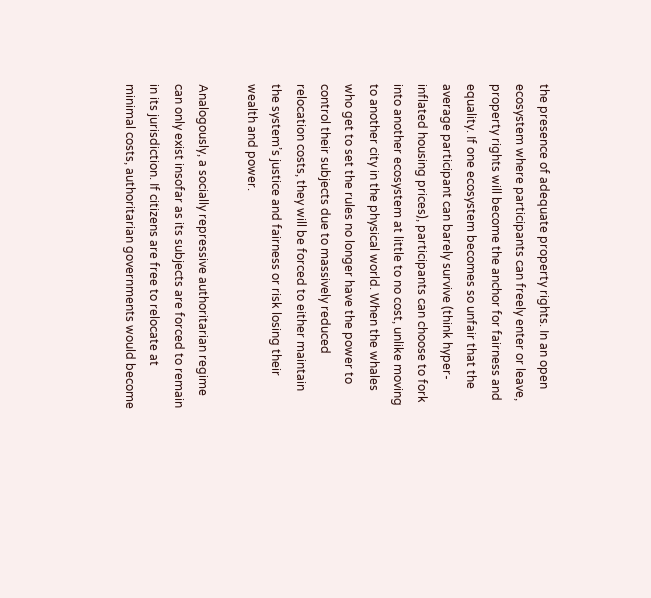the presence of adequate property rights. In an open ecosystem where participants can freely enter or leave, property rights will become the anchor for fairness and equality. If one ecosystem becomes so unfair that the average participant can barely survive (think hyper-inflated housing prices), participants can choose to fork into another ecosystem at little to no cost, unlike moving to another city in the physical world. When the whales who get to set the rules no longer have the power to control their subjects due to massively reduced relocation costs, they will be forced to either maintain the system’s justice and fairness or risk losing their wealth and power.

Analogously, a socially repressive authoritarian regime can only exist insofar as its subjects are forced to remain in its jurisdiction. If citizens are free to relocate at minimal costs, authoritarian governments would become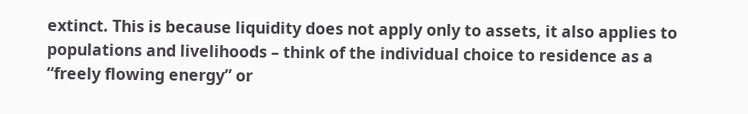extinct. This is because liquidity does not apply only to assets, it also applies to populations and livelihoods – think of the individual choice to residence as a “freely flowing energy” or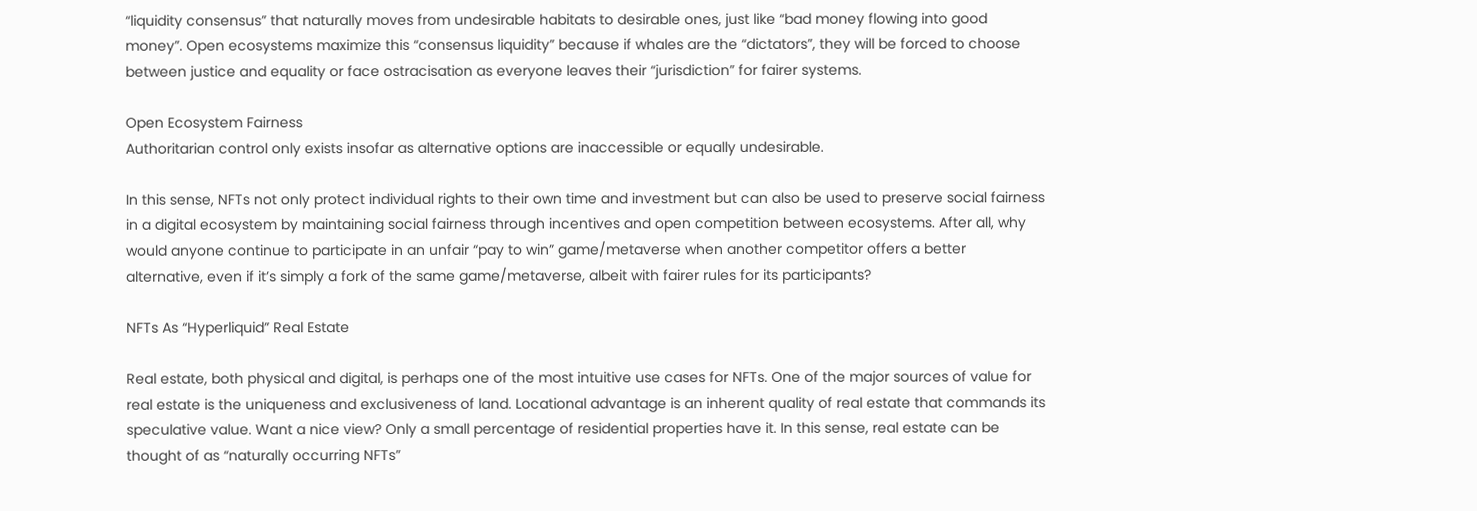“liquidity consensus” that naturally moves from undesirable habitats to desirable ones, just like “bad money flowing into good money”. Open ecosystems maximize this “consensus liquidity” because if whales are the “dictators”, they will be forced to choose between justice and equality or face ostracisation as everyone leaves their “jurisdiction” for fairer systems.

Open Ecosystem Fairness
Authoritarian control only exists insofar as alternative options are inaccessible or equally undesirable.

In this sense, NFTs not only protect individual rights to their own time and investment but can also be used to preserve social fairness in a digital ecosystem by maintaining social fairness through incentives and open competition between ecosystems. After all, why would anyone continue to participate in an unfair “pay to win” game/metaverse when another competitor offers a better alternative, even if it’s simply a fork of the same game/metaverse, albeit with fairer rules for its participants?

NFTs As “Hyperliquid” Real Estate

Real estate, both physical and digital, is perhaps one of the most intuitive use cases for NFTs. One of the major sources of value for real estate is the uniqueness and exclusiveness of land. Locational advantage is an inherent quality of real estate that commands its speculative value. Want a nice view? Only a small percentage of residential properties have it. In this sense, real estate can be thought of as “naturally occurring NFTs”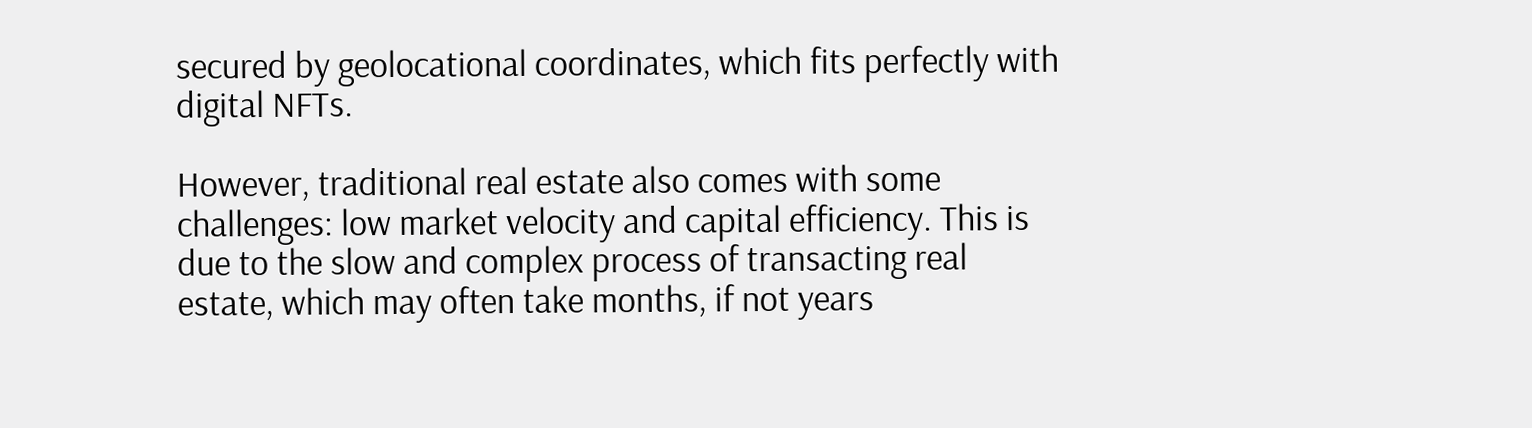secured by geolocational coordinates, which fits perfectly with digital NFTs.

However, traditional real estate also comes with some challenges: low market velocity and capital efficiency. This is due to the slow and complex process of transacting real estate, which may often take months, if not years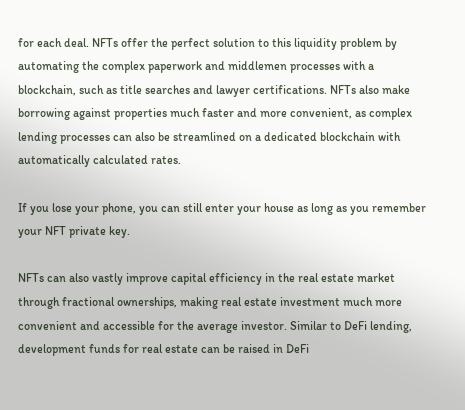for each deal. NFTs offer the perfect solution to this liquidity problem by automating the complex paperwork and middlemen processes with a blockchain, such as title searches and lawyer certifications. NFTs also make borrowing against properties much faster and more convenient, as complex lending processes can also be streamlined on a dedicated blockchain with automatically calculated rates.

If you lose your phone, you can still enter your house as long as you remember your NFT private key.

NFTs can also vastly improve capital efficiency in the real estate market through fractional ownerships, making real estate investment much more convenient and accessible for the average investor. Similar to DeFi lending, development funds for real estate can be raised in DeFi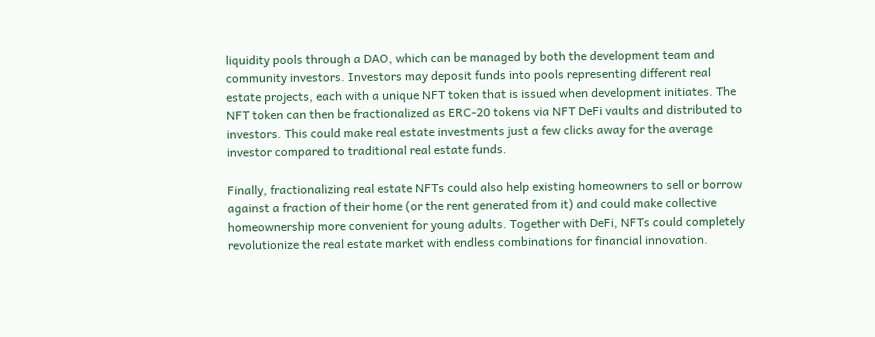liquidity pools through a DAO, which can be managed by both the development team and community investors. Investors may deposit funds into pools representing different real estate projects, each with a unique NFT token that is issued when development initiates. The NFT token can then be fractionalized as ERC-20 tokens via NFT DeFi vaults and distributed to investors. This could make real estate investments just a few clicks away for the average investor compared to traditional real estate funds.

Finally, fractionalizing real estate NFTs could also help existing homeowners to sell or borrow against a fraction of their home (or the rent generated from it) and could make collective homeownership more convenient for young adults. Together with DeFi, NFTs could completely revolutionize the real estate market with endless combinations for financial innovation.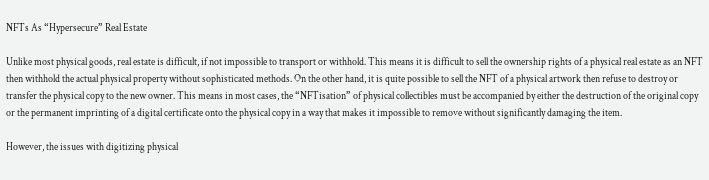NFTs As “Hypersecure” Real Estate

Unlike most physical goods, real estate is difficult, if not impossible to transport or withhold. This means it is difficult to sell the ownership rights of a physical real estate as an NFT then withhold the actual physical property without sophisticated methods. On the other hand, it is quite possible to sell the NFT of a physical artwork then refuse to destroy or transfer the physical copy to the new owner. This means in most cases, the “NFTisation” of physical collectibles must be accompanied by either the destruction of the original copy or the permanent imprinting of a digital certificate onto the physical copy in a way that makes it impossible to remove without significantly damaging the item.

However, the issues with digitizing physical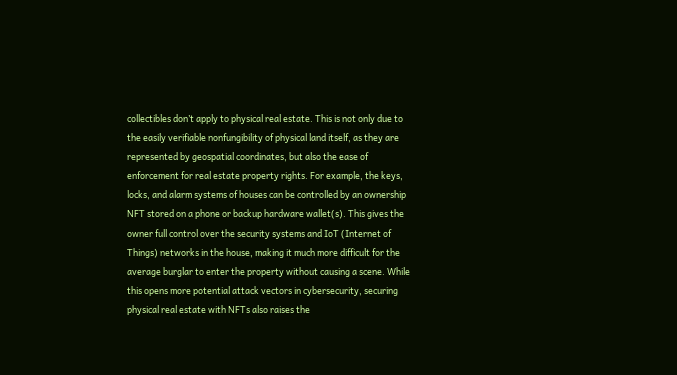collectibles don’t apply to physical real estate. This is not only due to the easily verifiable nonfungibility of physical land itself, as they are represented by geospatial coordinates, but also the ease of enforcement for real estate property rights. For example, the keys, locks, and alarm systems of houses can be controlled by an ownership NFT stored on a phone or backup hardware wallet(s). This gives the owner full control over the security systems and IoT (Internet of Things) networks in the house, making it much more difficult for the average burglar to enter the property without causing a scene. While this opens more potential attack vectors in cybersecurity, securing physical real estate with NFTs also raises the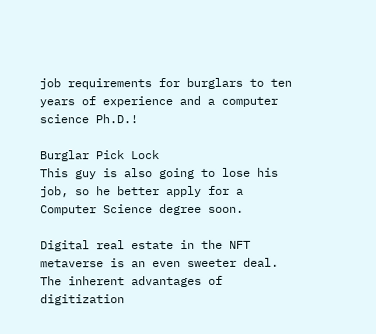job requirements for burglars to ten years of experience and a computer science Ph.D.!

Burglar Pick Lock
This guy is also going to lose his job, so he better apply for a Computer Science degree soon.

Digital real estate in the NFT metaverse is an even sweeter deal. The inherent advantages of digitization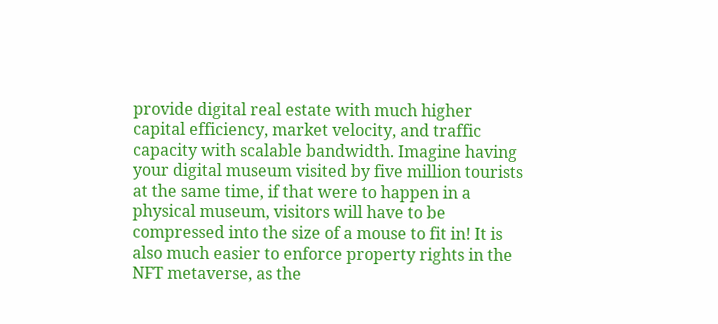provide digital real estate with much higher capital efficiency, market velocity, and traffic capacity with scalable bandwidth. Imagine having your digital museum visited by five million tourists at the same time, if that were to happen in a physical museum, visitors will have to be compressed into the size of a mouse to fit in! It is also much easier to enforce property rights in the NFT metaverse, as the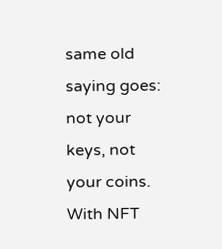same old saying goes: not your keys, not your coins. With NFT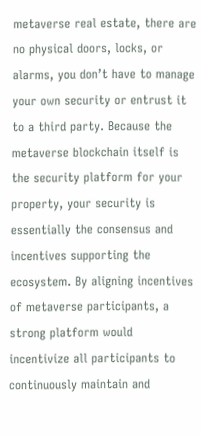metaverse real estate, there are no physical doors, locks, or alarms, you don’t have to manage your own security or entrust it to a third party. Because the metaverse blockchain itself is the security platform for your property, your security is essentially the consensus and incentives supporting the ecosystem. By aligning incentives of metaverse participants, a strong platform would incentivize all participants to continuously maintain and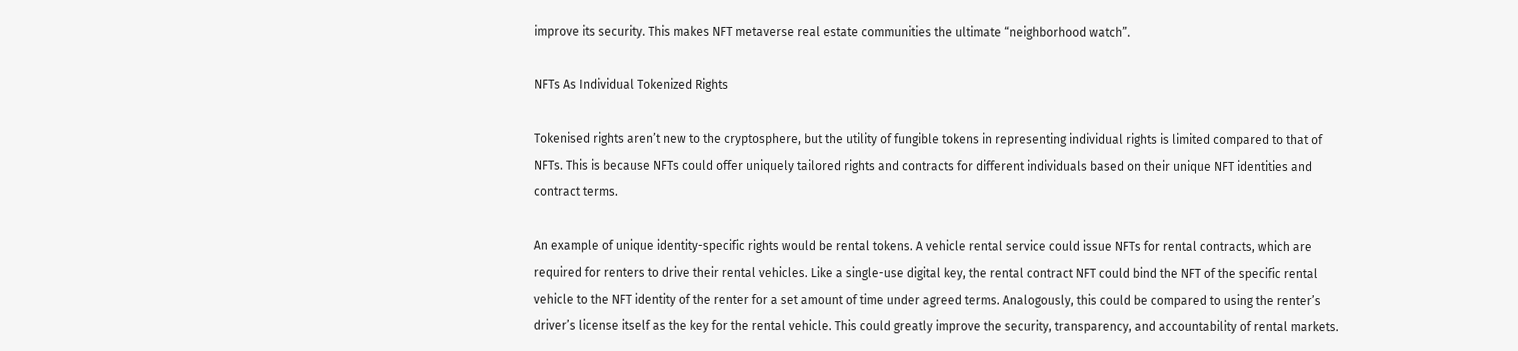improve its security. This makes NFT metaverse real estate communities the ultimate “neighborhood watch”.

NFTs As Individual Tokenized Rights

Tokenised rights aren’t new to the cryptosphere, but the utility of fungible tokens in representing individual rights is limited compared to that of NFTs. This is because NFTs could offer uniquely tailored rights and contracts for different individuals based on their unique NFT identities and contract terms.

An example of unique identity-specific rights would be rental tokens. A vehicle rental service could issue NFTs for rental contracts, which are required for renters to drive their rental vehicles. Like a single-use digital key, the rental contract NFT could bind the NFT of the specific rental vehicle to the NFT identity of the renter for a set amount of time under agreed terms. Analogously, this could be compared to using the renter’s driver’s license itself as the key for the rental vehicle. This could greatly improve the security, transparency, and accountability of rental markets.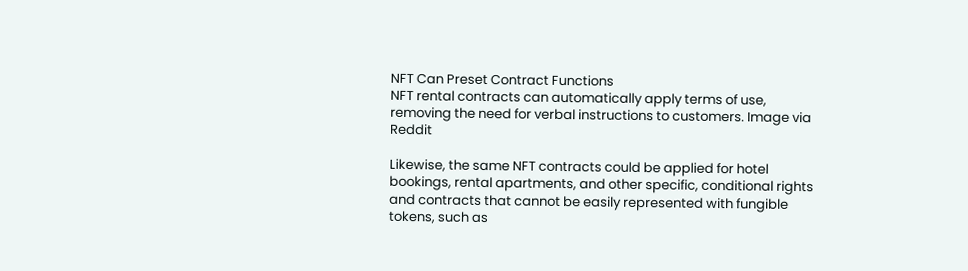NFT Can Preset Contract Functions
NFT rental contracts can automatically apply terms of use, removing the need for verbal instructions to customers. Image via Reddit

Likewise, the same NFT contracts could be applied for hotel bookings, rental apartments, and other specific, conditional rights and contracts that cannot be easily represented with fungible tokens, such as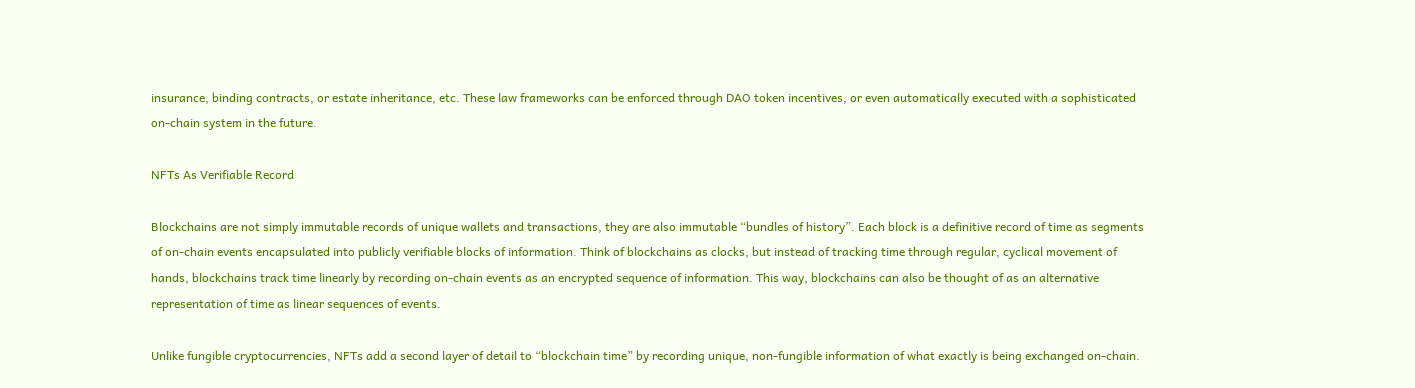insurance, binding contracts, or estate inheritance, etc. These law frameworks can be enforced through DAO token incentives, or even automatically executed with a sophisticated on-chain system in the future.

NFTs As Verifiable Record

Blockchains are not simply immutable records of unique wallets and transactions, they are also immutable “bundles of history”. Each block is a definitive record of time as segments of on-chain events encapsulated into publicly verifiable blocks of information. Think of blockchains as clocks, but instead of tracking time through regular, cyclical movement of hands, blockchains track time linearly by recording on-chain events as an encrypted sequence of information. This way, blockchains can also be thought of as an alternative representation of time as linear sequences of events.

Unlike fungible cryptocurrencies, NFTs add a second layer of detail to “blockchain time” by recording unique, non-fungible information of what exactly is being exchanged on-chain.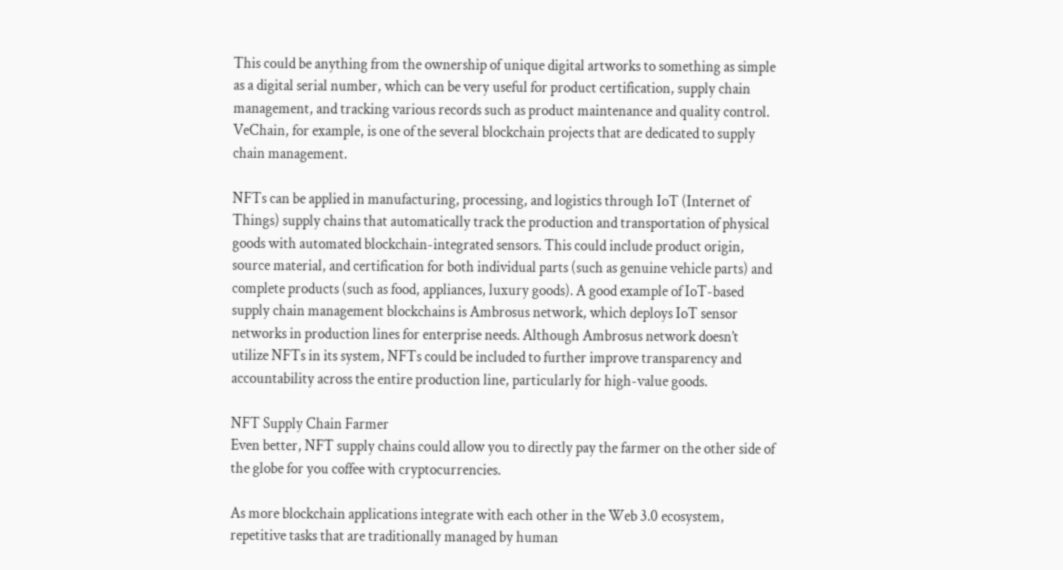This could be anything from the ownership of unique digital artworks to something as simple as a digital serial number, which can be very useful for product certification, supply chain management, and tracking various records such as product maintenance and quality control. VeChain, for example, is one of the several blockchain projects that are dedicated to supply chain management.

NFTs can be applied in manufacturing, processing, and logistics through IoT (Internet of Things) supply chains that automatically track the production and transportation of physical goods with automated blockchain-integrated sensors. This could include product origin, source material, and certification for both individual parts (such as genuine vehicle parts) and complete products (such as food, appliances, luxury goods). A good example of IoT-based supply chain management blockchains is Ambrosus network, which deploys IoT sensor networks in production lines for enterprise needs. Although Ambrosus network doesn’t utilize NFTs in its system, NFTs could be included to further improve transparency and accountability across the entire production line, particularly for high-value goods.

NFT Supply Chain Farmer
Even better, NFT supply chains could allow you to directly pay the farmer on the other side of the globe for you coffee with cryptocurrencies.

As more blockchain applications integrate with each other in the Web 3.0 ecosystem, repetitive tasks that are traditionally managed by human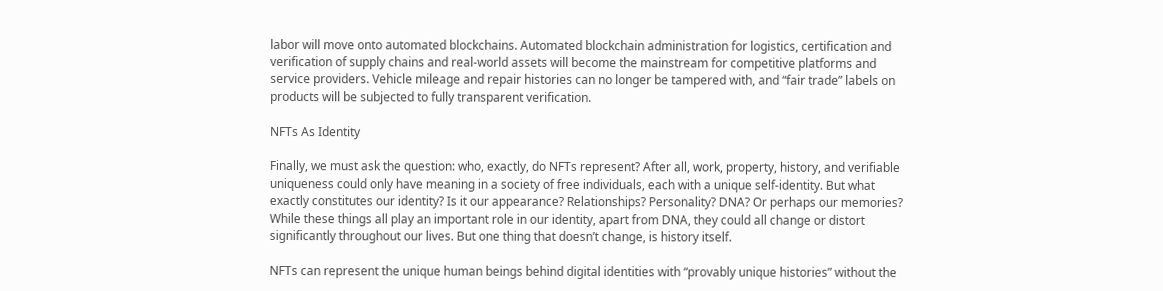labor will move onto automated blockchains. Automated blockchain administration for logistics, certification and verification of supply chains and real-world assets will become the mainstream for competitive platforms and service providers. Vehicle mileage and repair histories can no longer be tampered with, and “fair trade” labels on products will be subjected to fully transparent verification.

NFTs As Identity

Finally, we must ask the question: who, exactly, do NFTs represent? After all, work, property, history, and verifiable uniqueness could only have meaning in a society of free individuals, each with a unique self-identity. But what exactly constitutes our identity? Is it our appearance? Relationships? Personality? DNA? Or perhaps our memories? While these things all play an important role in our identity, apart from DNA, they could all change or distort significantly throughout our lives. But one thing that doesn’t change, is history itself.

NFTs can represent the unique human beings behind digital identities with “provably unique histories” without the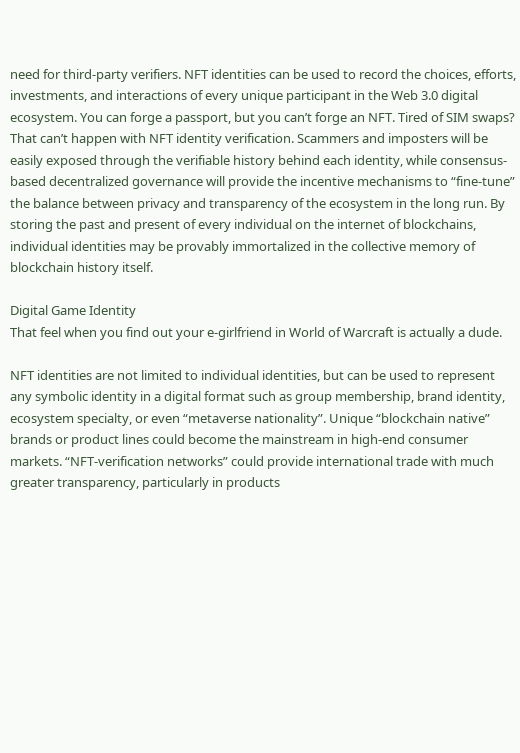need for third-party verifiers. NFT identities can be used to record the choices, efforts, investments, and interactions of every unique participant in the Web 3.0 digital ecosystem. You can forge a passport, but you can’t forge an NFT. Tired of SIM swaps? That can’t happen with NFT identity verification. Scammers and imposters will be easily exposed through the verifiable history behind each identity, while consensus-based decentralized governance will provide the incentive mechanisms to “fine-tune” the balance between privacy and transparency of the ecosystem in the long run. By storing the past and present of every individual on the internet of blockchains, individual identities may be provably immortalized in the collective memory of blockchain history itself.

Digital Game Identity
That feel when you find out your e-girlfriend in World of Warcraft is actually a dude.

NFT identities are not limited to individual identities, but can be used to represent any symbolic identity in a digital format such as group membership, brand identity, ecosystem specialty, or even “metaverse nationality”. Unique “blockchain native” brands or product lines could become the mainstream in high-end consumer markets. “NFT-verification networks” could provide international trade with much greater transparency, particularly in products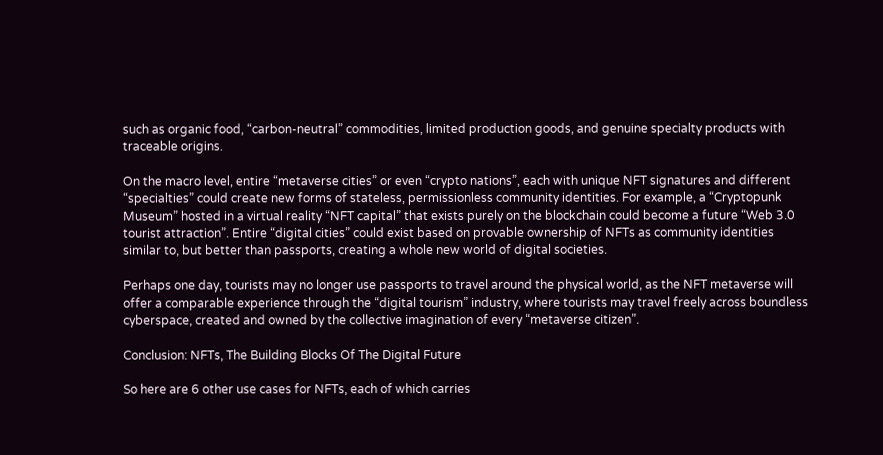such as organic food, “carbon-neutral” commodities, limited production goods, and genuine specialty products with traceable origins.

On the macro level, entire “metaverse cities” or even “crypto nations”, each with unique NFT signatures and different “specialties” could create new forms of stateless, permissionless community identities. For example, a “Cryptopunk Museum” hosted in a virtual reality “NFT capital” that exists purely on the blockchain could become a future “Web 3.0 tourist attraction”. Entire “digital cities” could exist based on provable ownership of NFTs as community identities similar to, but better than passports, creating a whole new world of digital societies.

Perhaps one day, tourists may no longer use passports to travel around the physical world, as the NFT metaverse will offer a comparable experience through the “digital tourism” industry, where tourists may travel freely across boundless cyberspace, created and owned by the collective imagination of every “metaverse citizen”.

Conclusion: NFTs, The Building Blocks Of The Digital Future

So here are 6 other use cases for NFTs, each of which carries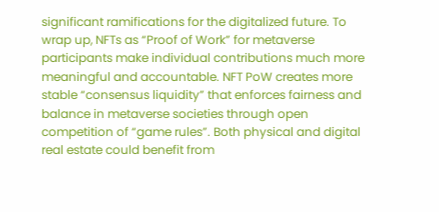significant ramifications for the digitalized future. To wrap up, NFTs as “Proof of Work” for metaverse participants make individual contributions much more meaningful and accountable. NFT PoW creates more stable “consensus liquidity” that enforces fairness and balance in metaverse societies through open competition of “game rules”. Both physical and digital real estate could benefit from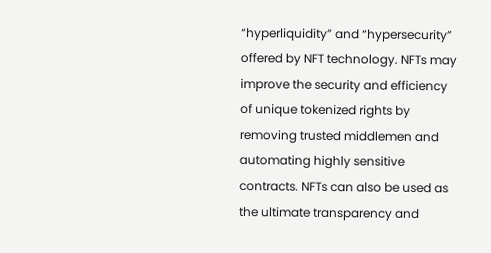“hyperliquidity” and “hypersecurity” offered by NFT technology. NFTs may improve the security and efficiency of unique tokenized rights by removing trusted middlemen and automating highly sensitive contracts. NFTs can also be used as the ultimate transparency and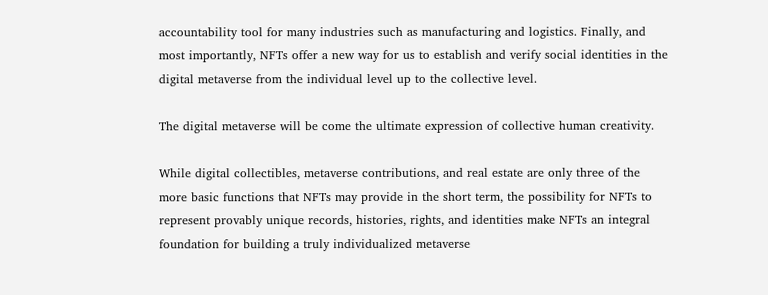accountability tool for many industries such as manufacturing and logistics. Finally, and most importantly, NFTs offer a new way for us to establish and verify social identities in the digital metaverse from the individual level up to the collective level.

The digital metaverse will be come the ultimate expression of collective human creativity.

While digital collectibles, metaverse contributions, and real estate are only three of the more basic functions that NFTs may provide in the short term, the possibility for NFTs to represent provably unique records, histories, rights, and identities make NFTs an integral foundation for building a truly individualized metaverse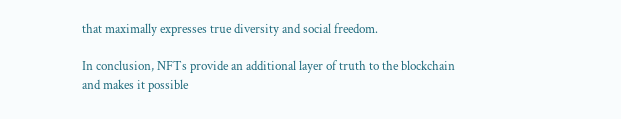that maximally expresses true diversity and social freedom.

In conclusion, NFTs provide an additional layer of truth to the blockchain and makes it possible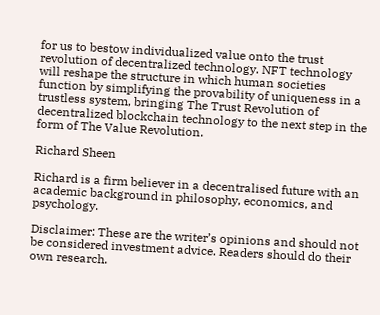for us to bestow individualized value onto the trust revolution of decentralized technology. NFT technology will reshape the structure in which human societies function by simplifying the provability of uniqueness in a trustless system, bringing The Trust Revolution of decentralized blockchain technology to the next step in the form of The Value Revolution.

Richard Sheen

Richard is a firm believer in a decentralised future with an academic background in philosophy, economics, and psychology.

Disclaimer: These are the writer’s opinions and should not be considered investment advice. Readers should do their own research.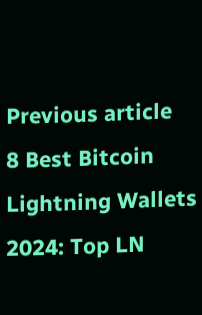Previous article
8 Best Bitcoin Lightning Wallets 2024: Top LN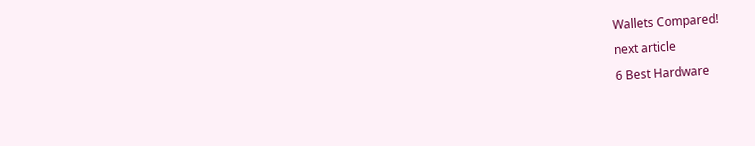Wallets Compared!
next article
6 Best Hardware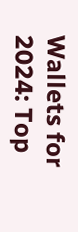Wallets for 2024: Top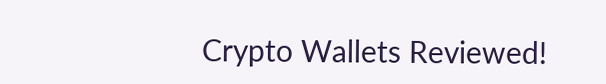Crypto Wallets Reviewed!